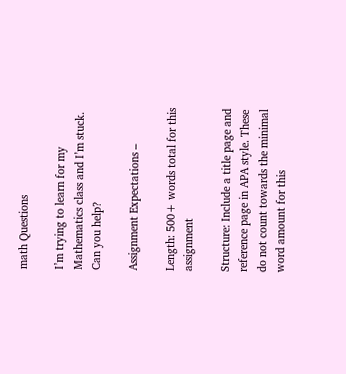math Questions

I’m trying to learn for my Mathematics class and I’m stuck. Can you help?

Assignment Expectations –

Length: 500+ words total for this assignment

Structure: Include a title page and reference page in APA style. These do not count towards the minimal word amount for this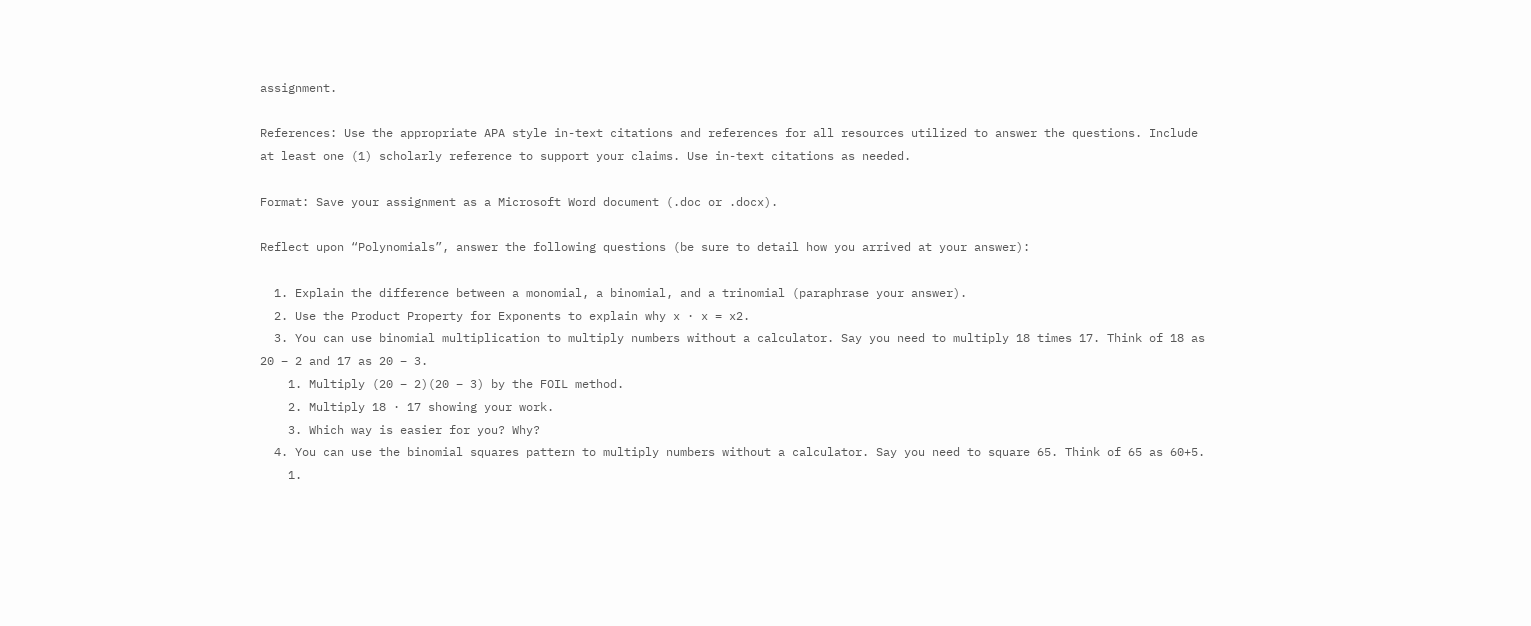assignment.

References: Use the appropriate APA style in-text citations and references for all resources utilized to answer the questions. Include at least one (1) scholarly reference to support your claims. Use in-text citations as needed.

Format: Save your assignment as a Microsoft Word document (.doc or .docx).

Reflect upon “Polynomials”, answer the following questions (be sure to detail how you arrived at your answer):

  1. Explain the difference between a monomial, a binomial, and a trinomial (paraphrase your answer).
  2. Use the Product Property for Exponents to explain why x · x = x2.
  3. You can use binomial multiplication to multiply numbers without a calculator. Say you need to multiply 18 times 17. Think of 18 as 20 − 2 and 17 as 20 − 3.
    1. Multiply (20 − 2)(20 − 3) by the FOIL method.
    2. Multiply 18 · 17 showing your work.
    3. Which way is easier for you? Why?
  4. You can use the binomial squares pattern to multiply numbers without a calculator. Say you need to square 65. Think of 65 as 60+5.
    1.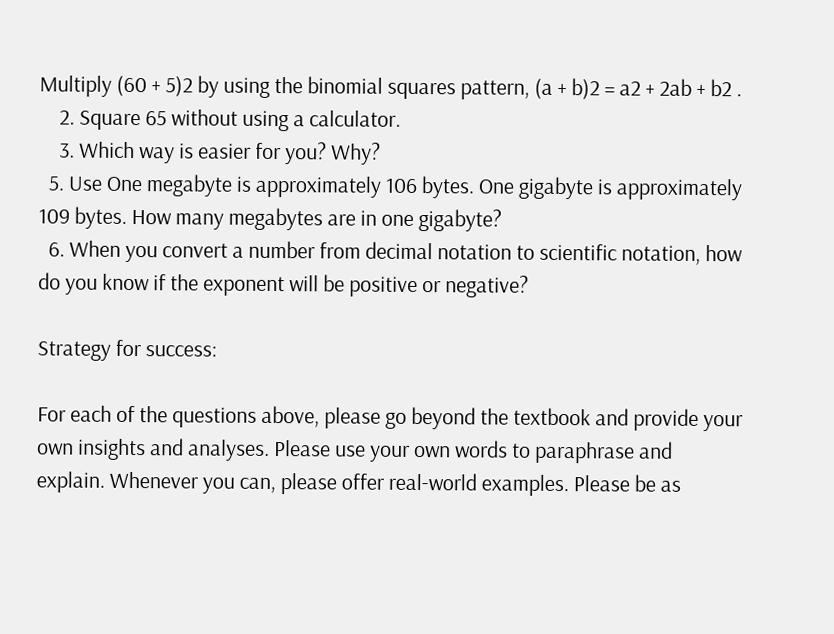Multiply (60 + 5)2 by using the binomial squares pattern, (a + b)2 = a2 + 2ab + b2 .
    2. Square 65 without using a calculator.
    3. Which way is easier for you? Why?
  5. Use One megabyte is approximately 106 bytes. One gigabyte is approximately 109 bytes. How many megabytes are in one gigabyte?
  6. When you convert a number from decimal notation to scientific notation, how do you know if the exponent will be positive or negative?

Strategy for success:

For each of the questions above, please go beyond the textbook and provide your own insights and analyses. Please use your own words to paraphrase and explain. Whenever you can, please offer real-world examples. Please be as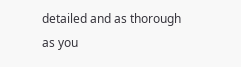detailed and as thorough as you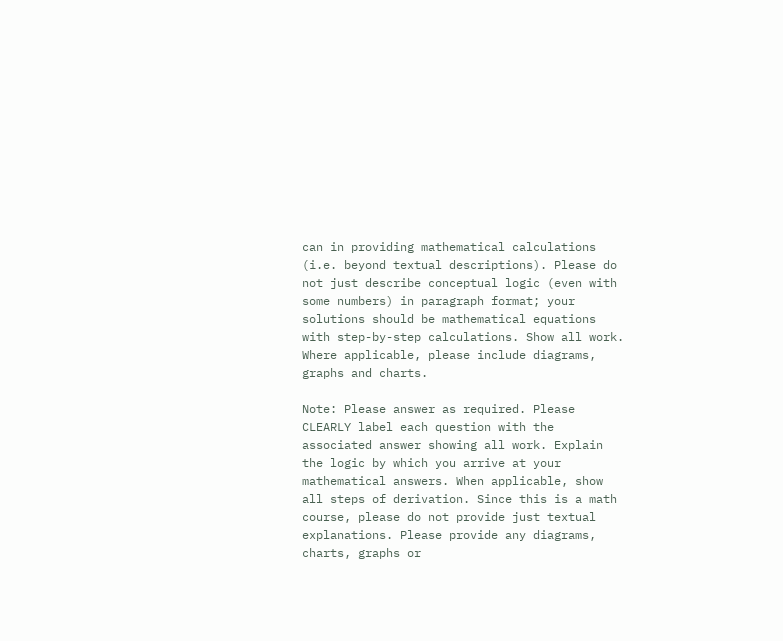can in providing mathematical calculations (i.e. beyond textual descriptions). Please do not just describe conceptual logic (even with some numbers) in paragraph format; your solutions should be mathematical equations with step-by-step calculations. Show all work. Where applicable, please include diagrams, graphs and charts.

Note: Please answer as required. Please CLEARLY label each question with the associated answer showing all work. Explain the logic by which you arrive at your mathematical answers. When applicable, show all steps of derivation. Since this is a math course, please do not provide just textual explanations. Please provide any diagrams, charts, graphs or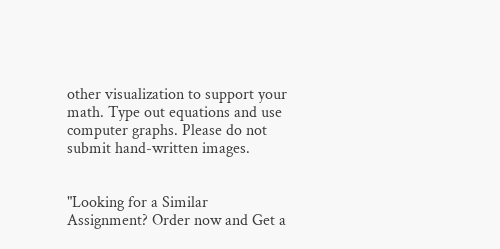other visualization to support your math. Type out equations and use computer graphs. Please do not submit hand-written images.


"Looking for a Similar Assignment? Order now and Get a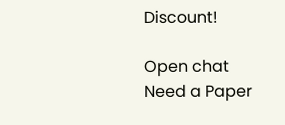Discount!

Open chat
Need a Paper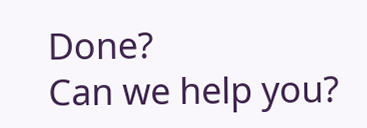Done?
Can we help you?